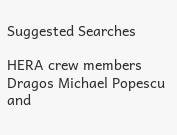Suggested Searches

HERA crew members Dragos Michael Popescu and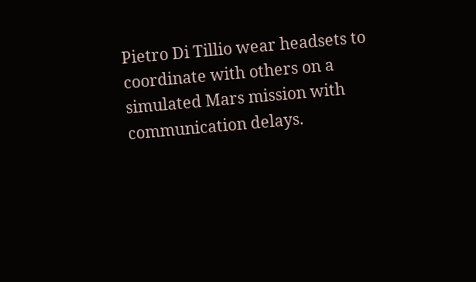Pietro Di Tillio wear headsets to coordinate with others on a simulated Mars mission with communication delays.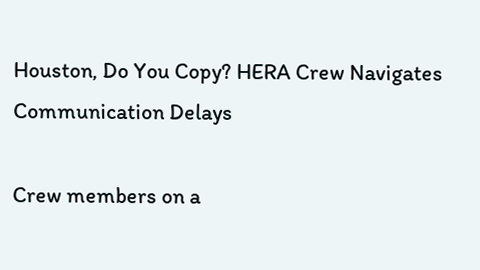Houston, Do You Copy? HERA Crew Navigates Communication Delays

Crew members on a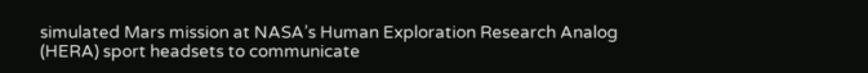simulated Mars mission at NASA’s Human Exploration Research Analog (HERA) sport headsets to communicate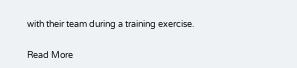with their team during a training exercise.

Read More